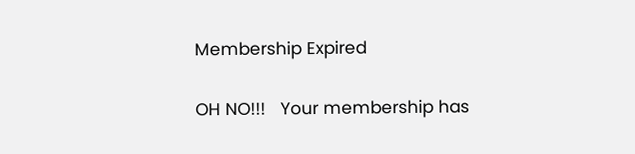Membership Expired

OH NO!!!   Your membership has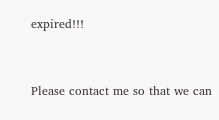expired!!!


Please contact me so that we can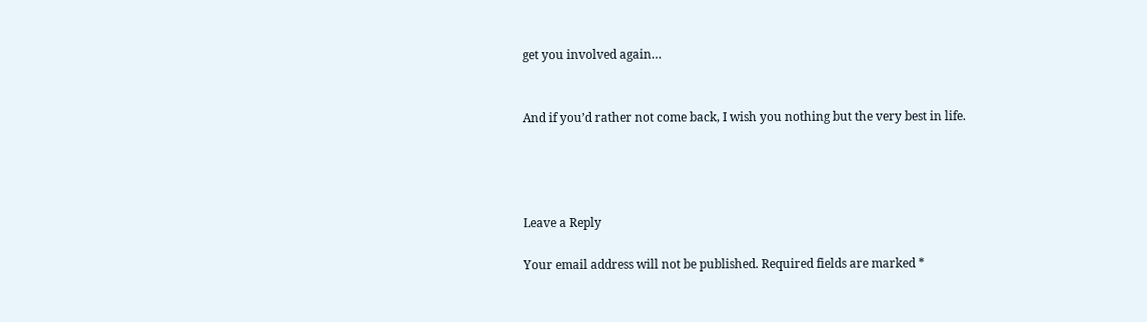get you involved again…


And if you’d rather not come back, I wish you nothing but the very best in life.




Leave a Reply

Your email address will not be published. Required fields are marked *